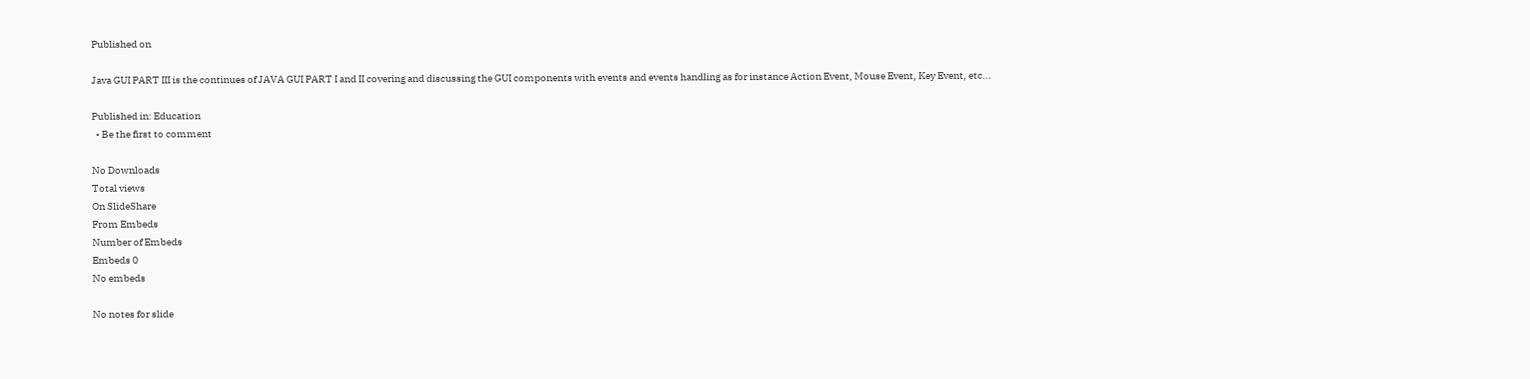Published on

Java GUI PART III is the continues of JAVA GUI PART I and II covering and discussing the GUI components with events and events handling as for instance Action Event, Mouse Event, Key Event, etc...

Published in: Education
  • Be the first to comment

No Downloads
Total views
On SlideShare
From Embeds
Number of Embeds
Embeds 0
No embeds

No notes for slide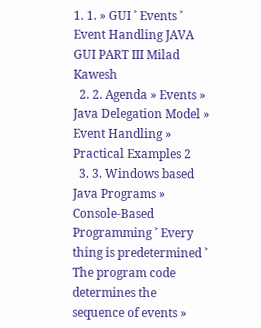1. 1. » GUI ˃ Events ˃ Event Handling JAVA GUI PART III Milad Kawesh
  2. 2. Agenda » Events » Java Delegation Model » Event Handling » Practical Examples 2
  3. 3. Windows based Java Programs » Console-Based Programming ˃ Every thing is predetermined ˃ The program code determines the sequence of events »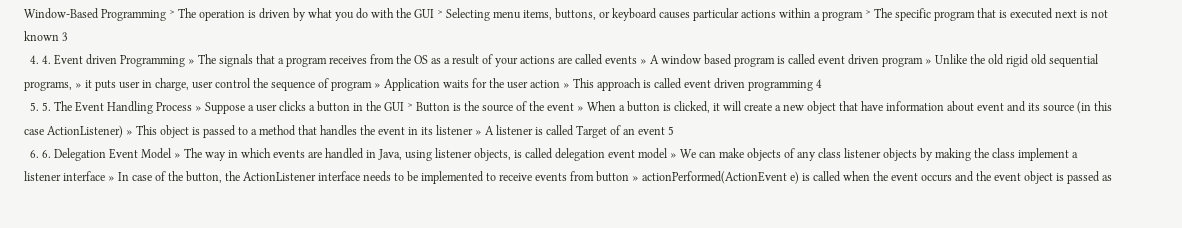Window-Based Programming ˃ The operation is driven by what you do with the GUI ˃ Selecting menu items, buttons, or keyboard causes particular actions within a program ˃ The specific program that is executed next is not known 3
  4. 4. Event driven Programming » The signals that a program receives from the OS as a result of your actions are called events » A window based program is called event driven program » Unlike the old rigid old sequential programs, » it puts user in charge, user control the sequence of program » Application waits for the user action » This approach is called event driven programming 4
  5. 5. The Event Handling Process » Suppose a user clicks a button in the GUI ˃ Button is the source of the event » When a button is clicked, it will create a new object that have information about event and its source (in this case ActionListener) » This object is passed to a method that handles the event in its listener » A listener is called Target of an event 5
  6. 6. Delegation Event Model » The way in which events are handled in Java, using listener objects, is called delegation event model » We can make objects of any class listener objects by making the class implement a listener interface » In case of the button, the ActionListener interface needs to be implemented to receive events from button » actionPerformed(ActionEvent e) is called when the event occurs and the event object is passed as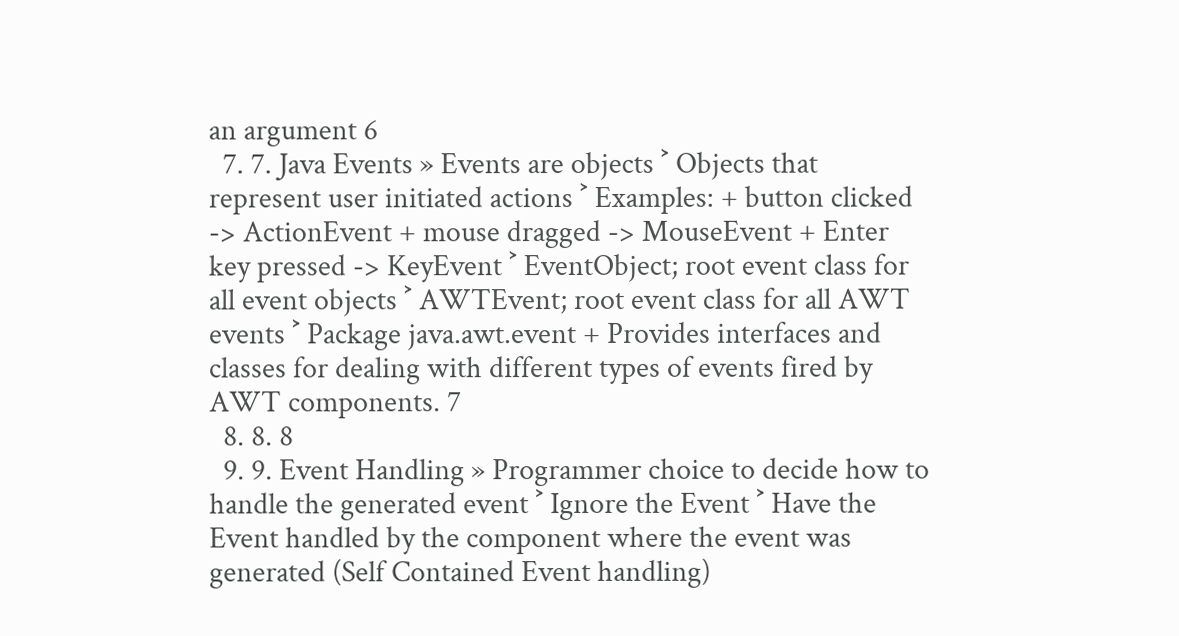an argument 6
  7. 7. Java Events » Events are objects ˃ Objects that represent user initiated actions ˃ Examples: + button clicked -> ActionEvent + mouse dragged -> MouseEvent + Enter key pressed -> KeyEvent ˃ EventObject; root event class for all event objects ˃ AWTEvent; root event class for all AWT events ˃ Package java.awt.event + Provides interfaces and classes for dealing with different types of events fired by AWT components. 7
  8. 8. 8
  9. 9. Event Handling » Programmer choice to decide how to handle the generated event ˃ Ignore the Event ˃ Have the Event handled by the component where the event was generated (Self Contained Event handling)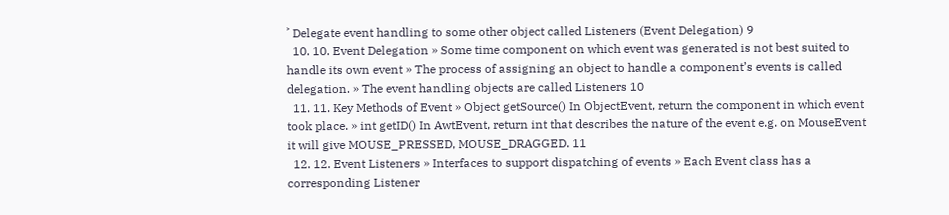˃ Delegate event handling to some other object called Listeners (Event Delegation) 9
  10. 10. Event Delegation » Some time component on which event was generated is not best suited to handle its own event » The process of assigning an object to handle a component’s events is called delegation. » The event handling objects are called Listeners 10
  11. 11. Key Methods of Event » Object getSource() In ObjectEvent, return the component in which event took place. » int getID() In AwtEvent, return int that describes the nature of the event e.g. on MouseEvent it will give MOUSE_PRESSED, MOUSE_DRAGGED. 11
  12. 12. Event Listeners » Interfaces to support dispatching of events » Each Event class has a corresponding Listener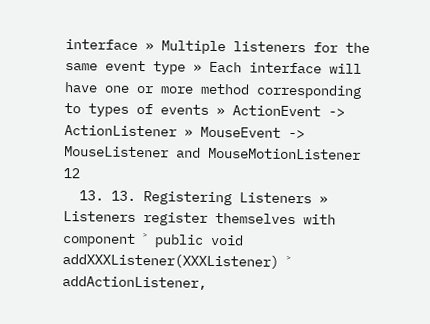interface » Multiple listeners for the same event type » Each interface will have one or more method corresponding to types of events » ActionEvent -> ActionListener » MouseEvent -> MouseListener and MouseMotionListener 12
  13. 13. Registering Listeners » Listeners register themselves with component ˃ public void addXXXListener(XXXListener) ˃ addActionListener,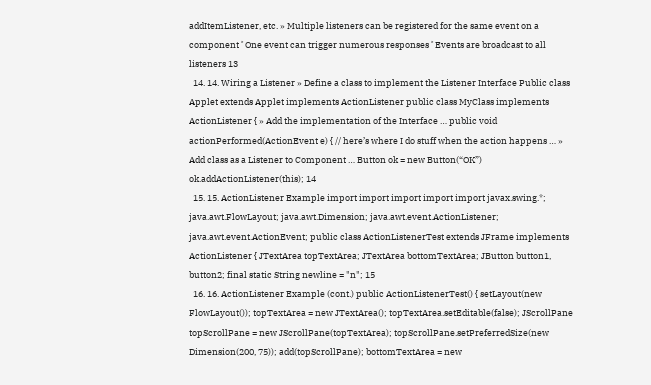addItemListener, etc. » Multiple listeners can be registered for the same event on a component ˃ One event can trigger numerous responses ˃ Events are broadcast to all listeners 13
  14. 14. Wiring a Listener » Define a class to implement the Listener Interface Public class Applet extends Applet implements ActionListener public class MyClass implements ActionListener { » Add the implementation of the Interface … public void actionPerformed(ActionEvent e) { // here’s where I do stuff when the action happens … » Add class as a Listener to Component … Button ok = new Button(“OK”) ok.addActionListener(this); 14
  15. 15. ActionListener Example import import import import import javax.swing.*; java.awt.FlowLayout; java.awt.Dimension; java.awt.event.ActionListener; java.awt.event.ActionEvent; public class ActionListenerTest extends JFrame implements ActionListener { JTextArea topTextArea; JTextArea bottomTextArea; JButton button1, button2; final static String newline = "n"; 15
  16. 16. ActionListener Example (cont.) public ActionListenerTest() { setLayout(new FlowLayout()); topTextArea = new JTextArea(); topTextArea.setEditable(false); JScrollPane topScrollPane = new JScrollPane(topTextArea); topScrollPane.setPreferredSize(new Dimension(200, 75)); add(topScrollPane); bottomTextArea = new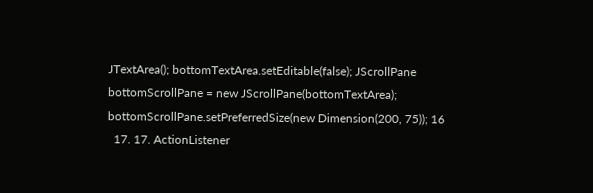JTextArea(); bottomTextArea.setEditable(false); JScrollPane bottomScrollPane = new JScrollPane(bottomTextArea); bottomScrollPane.setPreferredSize(new Dimension(200, 75)); 16
  17. 17. ActionListener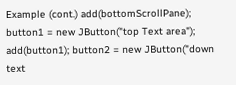Example (cont.) add(bottomScrollPane); button1 = new JButton("top Text area"); add(button1); button2 = new JButton("down text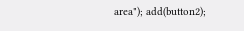area"); add(button2);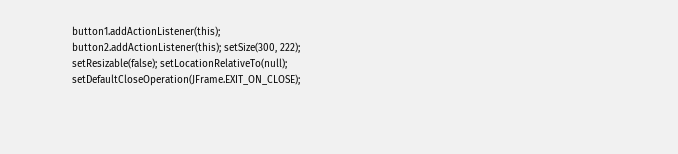button1.addActionListener(this); button2.addActionListener(this); setSize(300, 222); setResizable(false); setLocationRelativeTo(null); setDefaultCloseOperation(JFrame.EXIT_ON_CLOSE);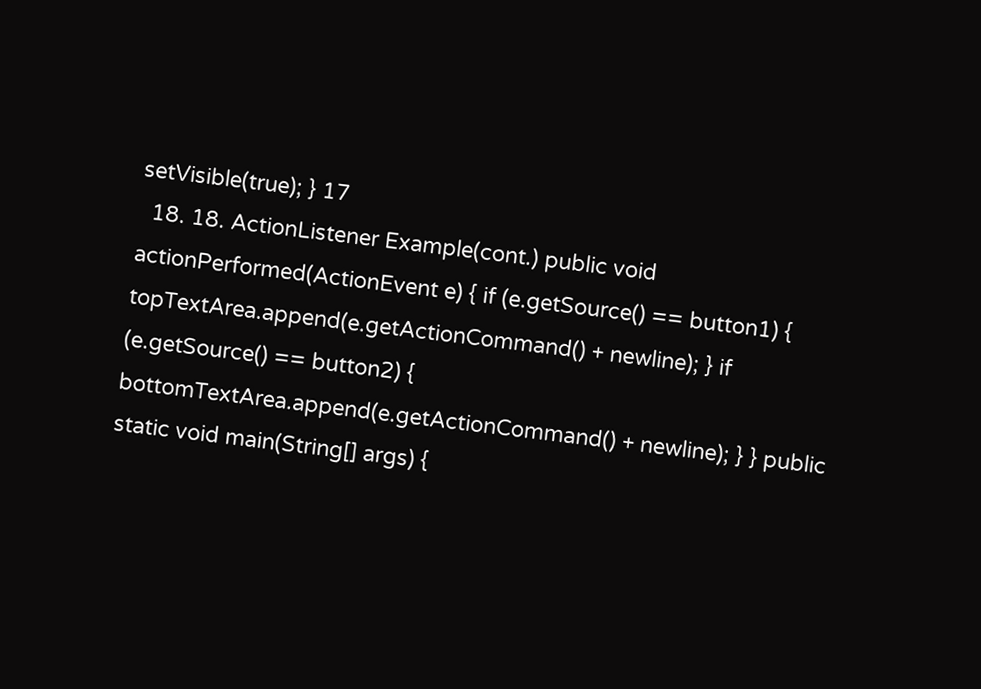setVisible(true); } 17
  18. 18. ActionListener Example(cont.) public void actionPerformed(ActionEvent e) { if (e.getSource() == button1) { topTextArea.append(e.getActionCommand() + newline); } if (e.getSource() == button2) { bottomTextArea.append(e.getActionCommand() + newline); } } public static void main(String[] args) {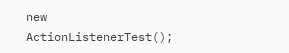new ActionListenerTest();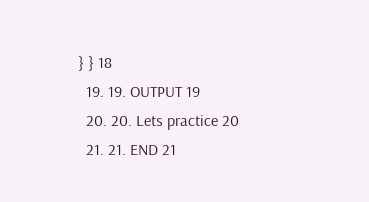} } 18
  19. 19. OUTPUT 19
  20. 20. Lets practice 20
  21. 21. END 21